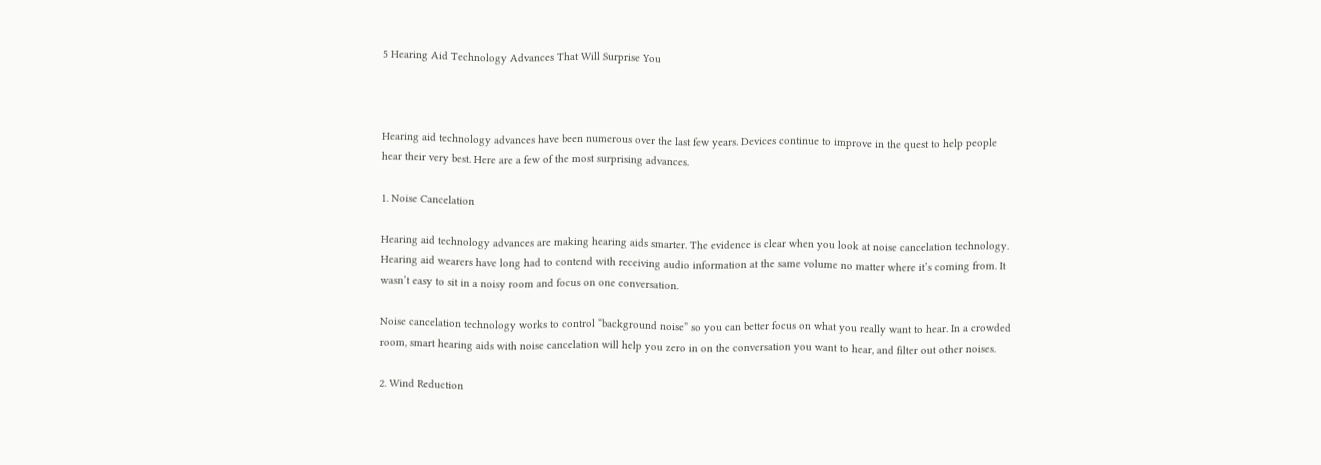5 Hearing Aid Technology Advances That Will Surprise You



Hearing aid technology advances have been numerous over the last few years. Devices continue to improve in the quest to help people hear their very best. Here are a few of the most surprising advances.

1. Noise Cancelation

Hearing aid technology advances are making hearing aids smarter. The evidence is clear when you look at noise cancelation technology. Hearing aid wearers have long had to contend with receiving audio information at the same volume no matter where it’s coming from. It wasn’t easy to sit in a noisy room and focus on one conversation.

Noise cancelation technology works to control “background noise” so you can better focus on what you really want to hear. In a crowded room, smart hearing aids with noise cancelation will help you zero in on the conversation you want to hear, and filter out other noises.

2. Wind Reduction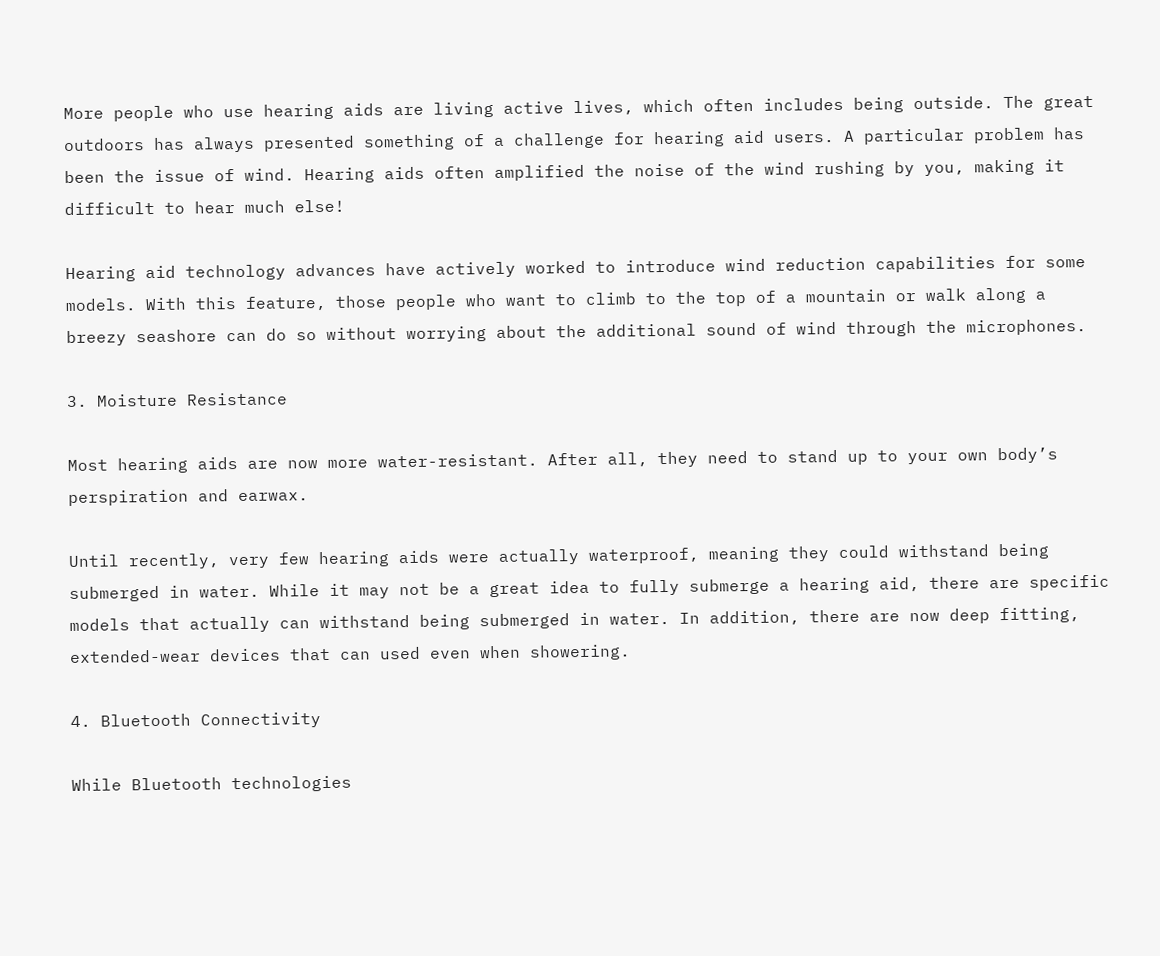More people who use hearing aids are living active lives, which often includes being outside. The great outdoors has always presented something of a challenge for hearing aid users. A particular problem has been the issue of wind. Hearing aids often amplified the noise of the wind rushing by you, making it difficult to hear much else!

Hearing aid technology advances have actively worked to introduce wind reduction capabilities for some models. With this feature, those people who want to climb to the top of a mountain or walk along a breezy seashore can do so without worrying about the additional sound of wind through the microphones.

3. Moisture Resistance

Most hearing aids are now more water-resistant. After all, they need to stand up to your own body’s perspiration and earwax.

Until recently, very few hearing aids were actually waterproof, meaning they could withstand being submerged in water. While it may not be a great idea to fully submerge a hearing aid, there are specific models that actually can withstand being submerged in water. In addition, there are now deep fitting, extended-wear devices that can used even when showering.

4. Bluetooth Connectivity

While Bluetooth technologies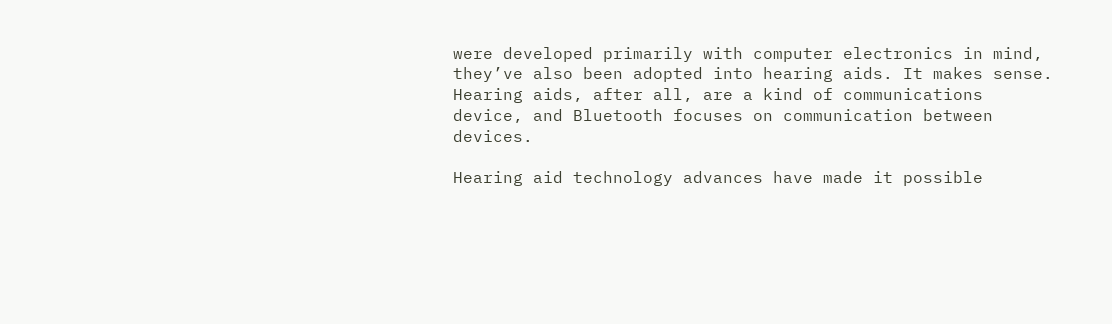were developed primarily with computer electronics in mind, they’ve also been adopted into hearing aids. It makes sense. Hearing aids, after all, are a kind of communications device, and Bluetooth focuses on communication between devices.

Hearing aid technology advances have made it possible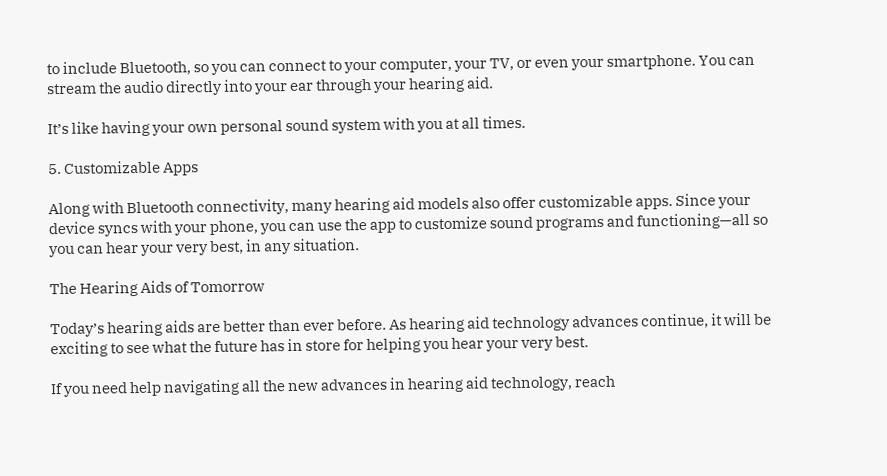to include Bluetooth, so you can connect to your computer, your TV, or even your smartphone. You can stream the audio directly into your ear through your hearing aid.

It’s like having your own personal sound system with you at all times.

5. Customizable Apps

Along with Bluetooth connectivity, many hearing aid models also offer customizable apps. Since your device syncs with your phone, you can use the app to customize sound programs and functioning—all so you can hear your very best, in any situation.

The Hearing Aids of Tomorrow

Today’s hearing aids are better than ever before. As hearing aid technology advances continue, it will be exciting to see what the future has in store for helping you hear your very best.

If you need help navigating all the new advances in hearing aid technology, reach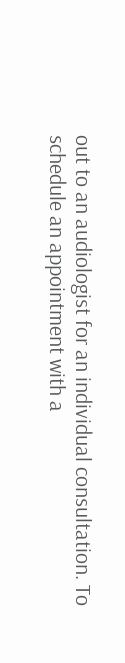out to an audiologist for an individual consultation. To schedule an appointment with a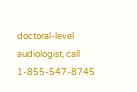doctoral-level audiologist, call 1-855-547-8745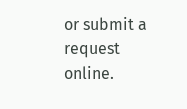or submit a request online.